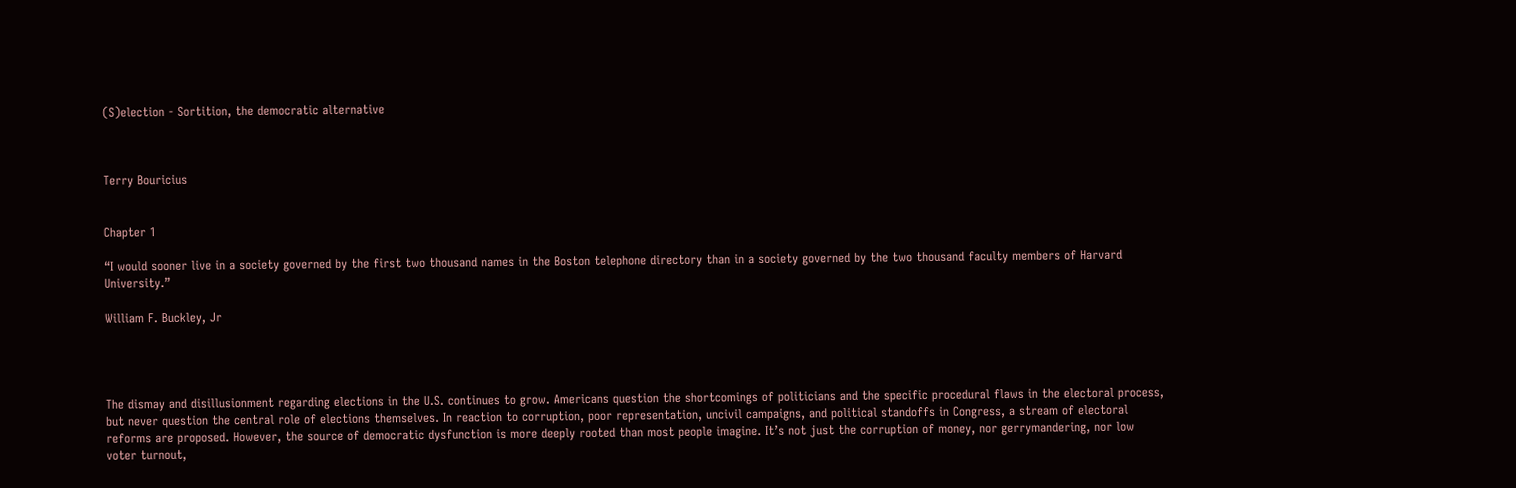(S)election - Sortition, the democratic alternative



Terry Bouricius


Chapter 1

“I would sooner live in a society governed by the first two thousand names in the Boston telephone directory than in a society governed by the two thousand faculty members of Harvard University.”

William F. Buckley, Jr




The dismay and disillusionment regarding elections in the U.S. continues to grow. Americans question the shortcomings of politicians and the specific procedural flaws in the electoral process, but never question the central role of elections themselves. In reaction to corruption, poor representation, uncivil campaigns, and political standoffs in Congress, a stream of electoral reforms are proposed. However, the source of democratic dysfunction is more deeply rooted than most people imagine. It’s not just the corruption of money, nor gerrymandering, nor low voter turnout,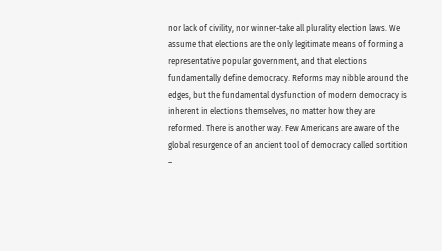nor lack of civility, nor winner-take all plurality election laws. We assume that elections are the only legitimate means of forming a representative popular government, and that elections fundamentally define democracy. Reforms may nibble around the edges, but the fundamental dysfunction of modern democracy is inherent in elections themselves, no matter how they are reformed. There is another way. Few Americans are aware of the global resurgence of an ancient tool of democracy called sortition –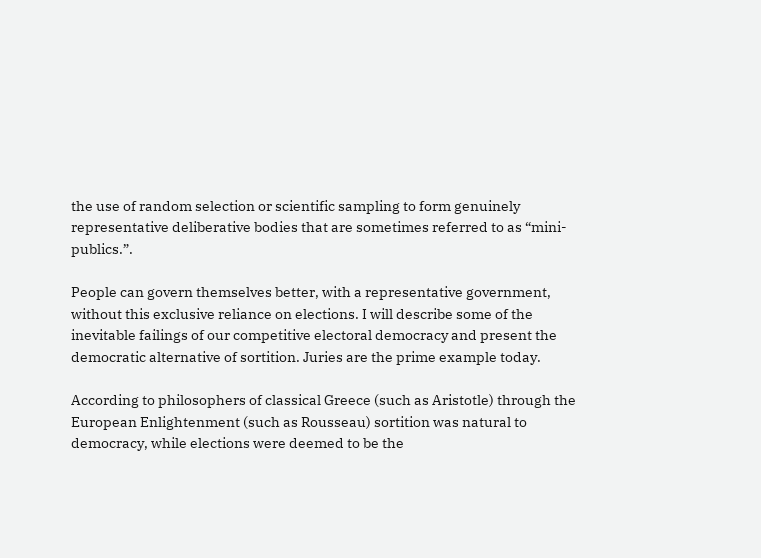the use of random selection or scientific sampling to form genuinely representative deliberative bodies that are sometimes referred to as “mini-publics.”.

People can govern themselves better, with a representative government, without this exclusive reliance on elections. I will describe some of the inevitable failings of our competitive electoral democracy and present the democratic alternative of sortition. Juries are the prime example today.

According to philosophers of classical Greece (such as Aristotle) through the European Enlightenment (such as Rousseau) sortition was natural to democracy, while elections were deemed to be the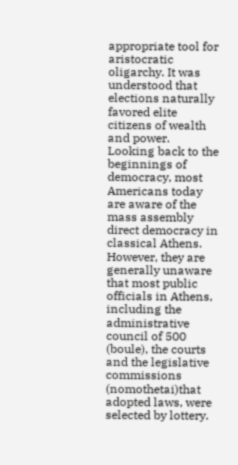appropriate tool for aristocratic oligarchy. It was understood that elections naturally favored elite citizens of wealth and power. Looking back to the beginnings of democracy, most Americans today are aware of the mass assembly direct democracy in classical Athens. However, they are generally unaware that most public officials in Athens, including the administrative council of 500 (boule), the courts and the legislative commissions (nomothetai)that adopted laws, were selected by lottery.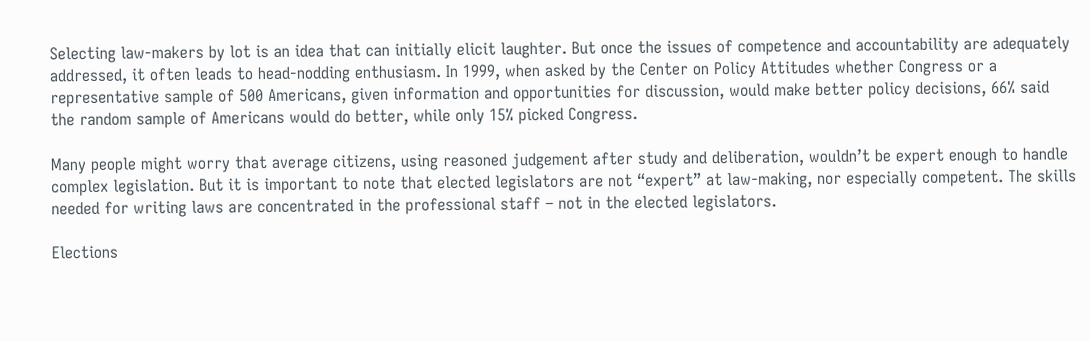Selecting law-makers by lot is an idea that can initially elicit laughter. But once the issues of competence and accountability are adequately addressed, it often leads to head-nodding enthusiasm. In 1999, when asked by the Center on Policy Attitudes whether Congress or a representative sample of 500 Americans, given information and opportunities for discussion, would make better policy decisions, 66% said the random sample of Americans would do better, while only 15% picked Congress.

Many people might worry that average citizens, using reasoned judgement after study and deliberation, wouldn’t be expert enough to handle complex legislation. But it is important to note that elected legislators are not “expert” at law-making, nor especially competent. The skills needed for writing laws are concentrated in the professional staff – not in the elected legislators.

Elections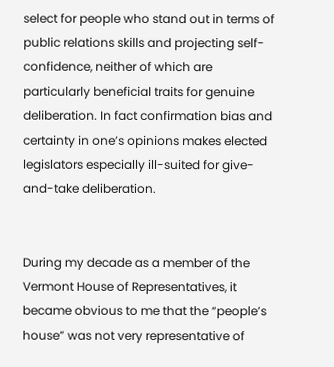select for people who stand out in terms of public relations skills and projecting self-confidence, neither of which are particularly beneficial traits for genuine deliberation. In fact confirmation bias and certainty in one’s opinions makes elected legislators especially ill-suited for give-and-take deliberation.


During my decade as a member of the Vermont House of Representatives, it became obvious to me that the “people’s house” was not very representative of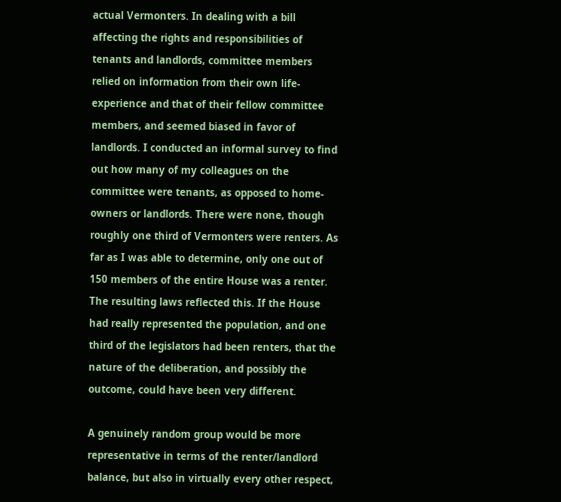actual Vermonters. In dealing with a bill affecting the rights and responsibilities of tenants and landlords, committee members relied on information from their own life-experience and that of their fellow committee members, and seemed biased in favor of landlords. I conducted an informal survey to find out how many of my colleagues on the committee were tenants, as opposed to home-owners or landlords. There were none, though roughly one third of Vermonters were renters. As far as I was able to determine, only one out of 150 members of the entire House was a renter. The resulting laws reflected this. If the House had really represented the population, and one third of the legislators had been renters, that the nature of the deliberation, and possibly the outcome, could have been very different.

A genuinely random group would be more representative in terms of the renter/landlord balance, but also in virtually every other respect,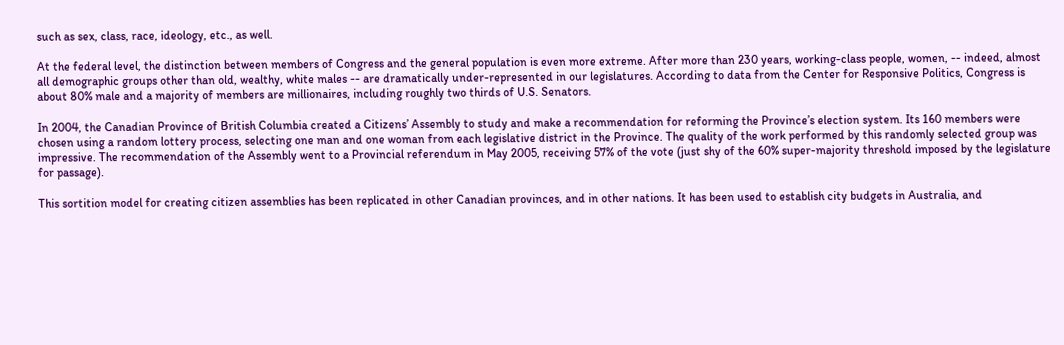such as sex, class, race, ideology, etc., as well.

At the federal level, the distinction between members of Congress and the general population is even more extreme. After more than 230 years, working-class people, women, -- indeed, almost all demographic groups other than old, wealthy, white males -- are dramatically under-represented in our legislatures. According to data from the Center for Responsive Politics, Congress is about 80% male and a majority of members are millionaires, including roughly two thirds of U.S. Senators.

In 2004, the Canadian Province of British Columbia created a Citizens’ Assembly to study and make a recommendation for reforming the Province’s election system. Its 160 members were chosen using a random lottery process, selecting one man and one woman from each legislative district in the Province. The quality of the work performed by this randomly selected group was impressive. The recommendation of the Assembly went to a Provincial referendum in May 2005, receiving 57% of the vote (just shy of the 60% super-majority threshold imposed by the legislature for passage).

This sortition model for creating citizen assemblies has been replicated in other Canadian provinces, and in other nations. It has been used to establish city budgets in Australia, and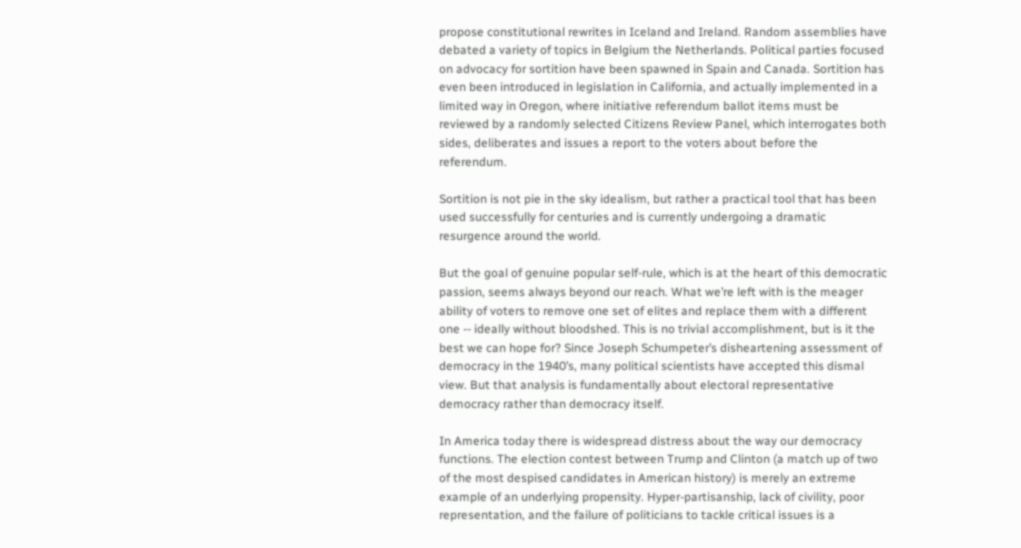propose constitutional rewrites in Iceland and Ireland. Random assemblies have debated a variety of topics in Belgium the Netherlands. Political parties focused on advocacy for sortition have been spawned in Spain and Canada. Sortition has even been introduced in legislation in California, and actually implemented in a limited way in Oregon, where initiative referendum ballot items must be reviewed by a randomly selected Citizens Review Panel, which interrogates both sides, deliberates and issues a report to the voters about before the referendum.

Sortition is not pie in the sky idealism, but rather a practical tool that has been used successfully for centuries and is currently undergoing a dramatic resurgence around the world.

But the goal of genuine popular self-rule, which is at the heart of this democratic passion, seems always beyond our reach. What we’re left with is the meager ability of voters to remove one set of elites and replace them with a different one -- ideally without bloodshed. This is no trivial accomplishment, but is it the best we can hope for? Since Joseph Schumpeter’s disheartening assessment of democracy in the 1940’s, many political scientists have accepted this dismal view. But that analysis is fundamentally about electoral representative democracy rather than democracy itself.

In America today there is widespread distress about the way our democracy functions. The election contest between Trump and Clinton (a match up of two of the most despised candidates in American history) is merely an extreme example of an underlying propensity. Hyper-partisanship, lack of civility, poor representation, and the failure of politicians to tackle critical issues is a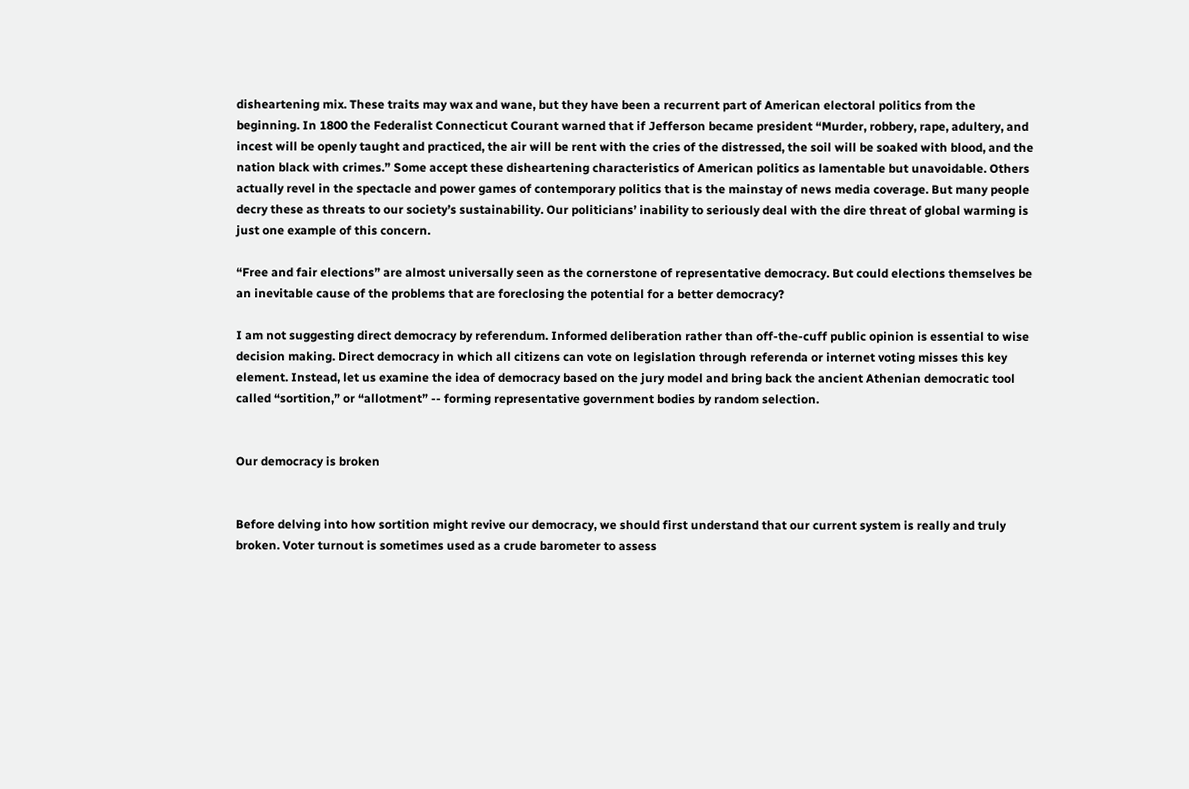disheartening mix. These traits may wax and wane, but they have been a recurrent part of American electoral politics from the beginning. In 1800 the Federalist Connecticut Courant warned that if Jefferson became president “Murder, robbery, rape, adultery, and incest will be openly taught and practiced, the air will be rent with the cries of the distressed, the soil will be soaked with blood, and the nation black with crimes.” Some accept these disheartening characteristics of American politics as lamentable but unavoidable. Others actually revel in the spectacle and power games of contemporary politics that is the mainstay of news media coverage. But many people decry these as threats to our society’s sustainability. Our politicians’ inability to seriously deal with the dire threat of global warming is just one example of this concern.

“Free and fair elections” are almost universally seen as the cornerstone of representative democracy. But could elections themselves be an inevitable cause of the problems that are foreclosing the potential for a better democracy?

I am not suggesting direct democracy by referendum. Informed deliberation rather than off-the-cuff public opinion is essential to wise decision making. Direct democracy in which all citizens can vote on legislation through referenda or internet voting misses this key element. Instead, let us examine the idea of democracy based on the jury model and bring back the ancient Athenian democratic tool called “sortition,” or “allotment” -- forming representative government bodies by random selection.


Our democracy is broken


Before delving into how sortition might revive our democracy, we should first understand that our current system is really and truly broken. Voter turnout is sometimes used as a crude barometer to assess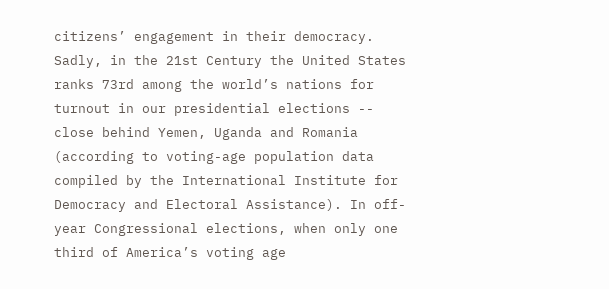citizens’ engagement in their democracy. Sadly, in the 21st Century the United States ranks 73rd among the world’s nations for turnout in our presidential elections -- close behind Yemen, Uganda and Romania (according to voting-age population data compiled by the International Institute for Democracy and Electoral Assistance). In off-year Congressional elections, when only one third of America’s voting age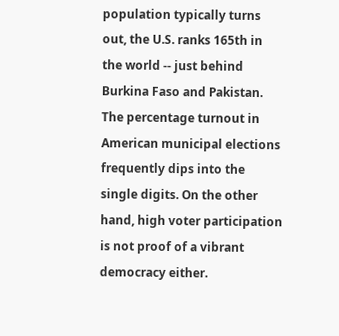population typically turns out, the U.S. ranks 165th in the world -- just behind Burkina Faso and Pakistan. The percentage turnout in American municipal elections frequently dips into the single digits. On the other hand, high voter participation is not proof of a vibrant democracy either.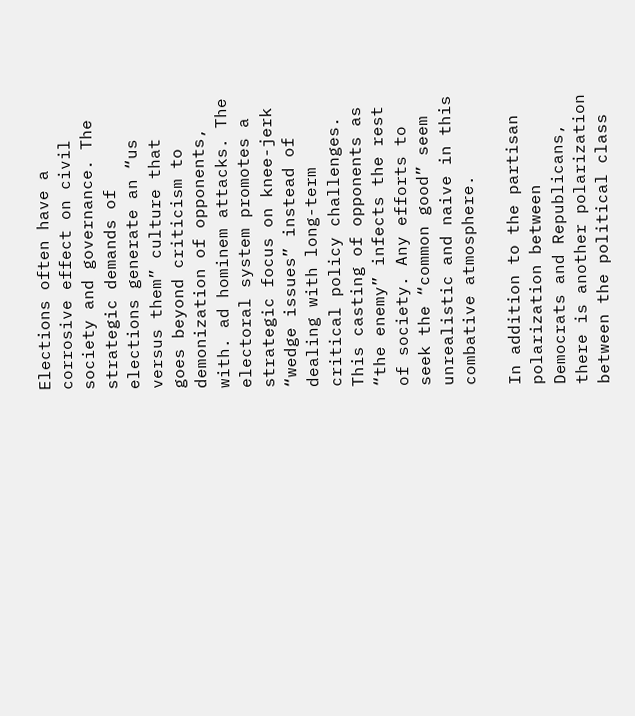Elections often have a corrosive effect on civil society and governance. The strategic demands of elections generate an “us versus them” culture that goes beyond criticism to demonization of opponents, with. ad hominem attacks. The electoral system promotes a strategic focus on knee-jerk “wedge issues” instead of dealing with long-term critical policy challenges. This casting of opponents as “the enemy” infects the rest of society. Any efforts to seek the “common good” seem unrealistic and naive in this combative atmosphere.

In addition to the partisan polarization between Democrats and Republicans, there is another polarization between the political class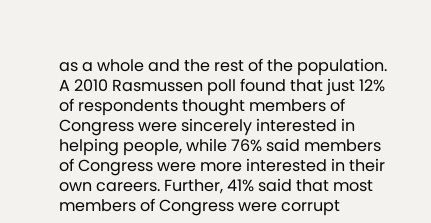as a whole and the rest of the population. A 2010 Rasmussen poll found that just 12% of respondents thought members of Congress were sincerely interested in helping people, while 76% said members of Congress were more interested in their own careers. Further, 41% said that most members of Congress were corrupt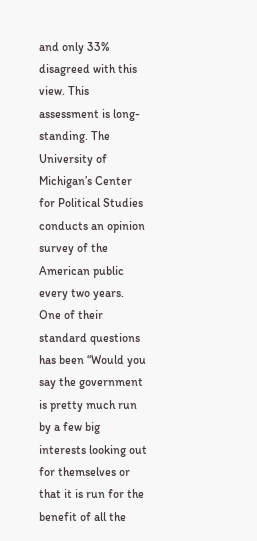and only 33% disagreed with this view. This assessment is long-standing. The University of Michigan’s Center for Political Studies conducts an opinion survey of the American public every two years. One of their standard questions has been “Would you say the government is pretty much run by a few big interests looking out for themselves or that it is run for the benefit of all the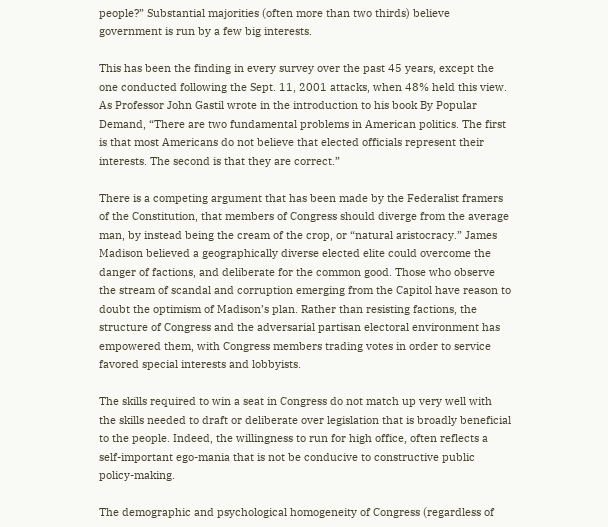people?” Substantial majorities (often more than two thirds) believe government is run by a few big interests.

This has been the finding in every survey over the past 45 years, except the one conducted following the Sept. 11, 2001 attacks, when 48% held this view. As Professor John Gastil wrote in the introduction to his book By Popular Demand, “There are two fundamental problems in American politics. The first is that most Americans do not believe that elected officials represent their interests. The second is that they are correct.”

There is a competing argument that has been made by the Federalist framers of the Constitution, that members of Congress should diverge from the average man, by instead being the cream of the crop, or “natural aristocracy.” James Madison believed a geographically diverse elected elite could overcome the danger of factions, and deliberate for the common good. Those who observe the stream of scandal and corruption emerging from the Capitol have reason to doubt the optimism of Madison’s plan. Rather than resisting factions, the structure of Congress and the adversarial partisan electoral environment has empowered them, with Congress members trading votes in order to service favored special interests and lobbyists.

The skills required to win a seat in Congress do not match up very well with the skills needed to draft or deliberate over legislation that is broadly beneficial to the people. Indeed, the willingness to run for high office, often reflects a self-important ego-mania that is not be conducive to constructive public policy-making.

The demographic and psychological homogeneity of Congress (regardless of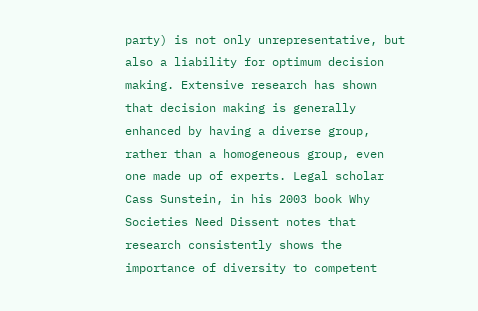party) is not only unrepresentative, but also a liability for optimum decision making. Extensive research has shown that decision making is generally enhanced by having a diverse group, rather than a homogeneous group, even one made up of experts. Legal scholar Cass Sunstein, in his 2003 book Why Societies Need Dissent notes that research consistently shows the importance of diversity to competent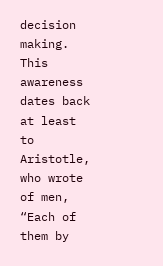decision making. This awareness dates back at least to Aristotle, who wrote of men, “Each of them by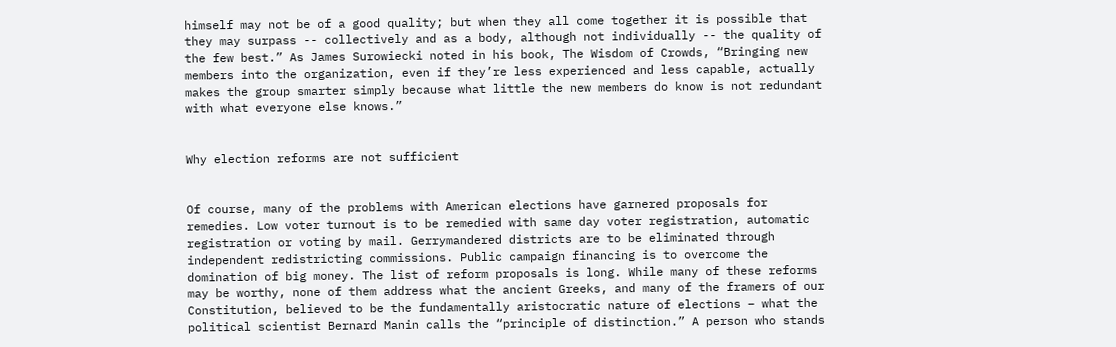himself may not be of a good quality; but when they all come together it is possible that they may surpass -- collectively and as a body, although not individually -- the quality of the few best.” As James Surowiecki noted in his book, The Wisdom of Crowds, “Bringing new members into the organization, even if they’re less experienced and less capable, actually makes the group smarter simply because what little the new members do know is not redundant with what everyone else knows.”


Why election reforms are not sufficient


Of course, many of the problems with American elections have garnered proposals for remedies. Low voter turnout is to be remedied with same day voter registration, automatic registration or voting by mail. Gerrymandered districts are to be eliminated through independent redistricting commissions. Public campaign financing is to overcome the domination of big money. The list of reform proposals is long. While many of these reforms may be worthy, none of them address what the ancient Greeks, and many of the framers of our Constitution, believed to be the fundamentally aristocratic nature of elections – what the political scientist Bernard Manin calls the “principle of distinction.” A person who stands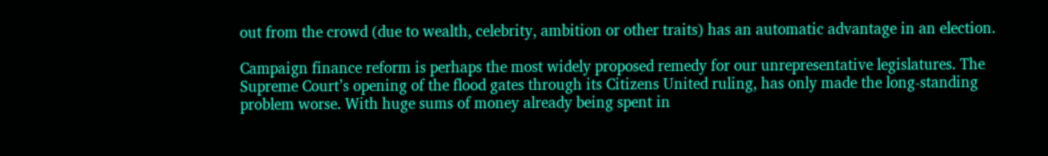out from the crowd (due to wealth, celebrity, ambition or other traits) has an automatic advantage in an election.

Campaign finance reform is perhaps the most widely proposed remedy for our unrepresentative legislatures. The Supreme Court’s opening of the flood gates through its Citizens United ruling, has only made the long-standing problem worse. With huge sums of money already being spent in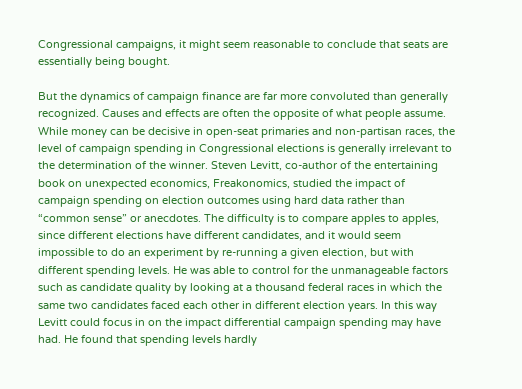Congressional campaigns, it might seem reasonable to conclude that seats are essentially being bought.

But the dynamics of campaign finance are far more convoluted than generally recognized. Causes and effects are often the opposite of what people assume. While money can be decisive in open-seat primaries and non-partisan races, the level of campaign spending in Congressional elections is generally irrelevant to the determination of the winner. Steven Levitt, co-author of the entertaining book on unexpected economics, Freakonomics, studied the impact of campaign spending on election outcomes using hard data rather than “common sense” or anecdotes. The difficulty is to compare apples to apples, since different elections have different candidates, and it would seem impossible to do an experiment by re-running a given election, but with different spending levels. He was able to control for the unmanageable factors such as candidate quality by looking at a thousand federal races in which the same two candidates faced each other in different election years. In this way Levitt could focus in on the impact differential campaign spending may have had. He found that spending levels hardly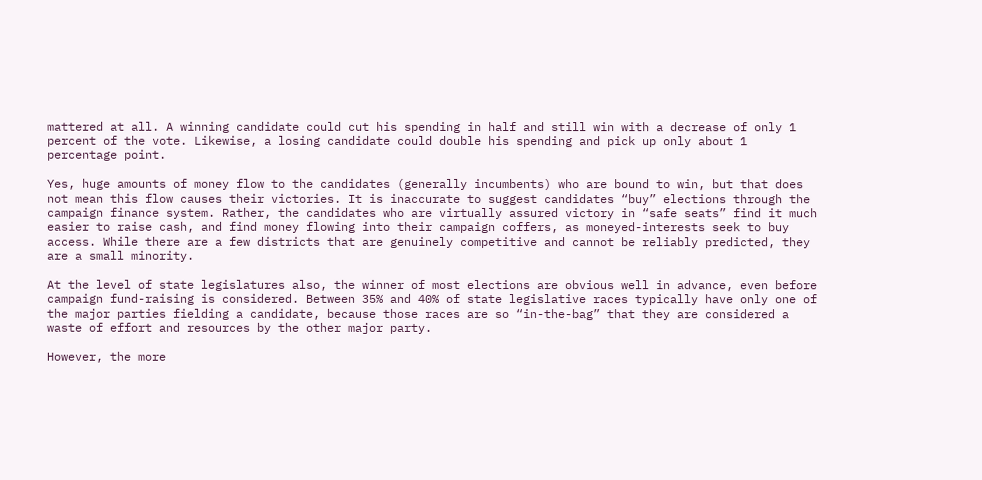mattered at all. A winning candidate could cut his spending in half and still win with a decrease of only 1 percent of the vote. Likewise, a losing candidate could double his spending and pick up only about 1 percentage point.

Yes, huge amounts of money flow to the candidates (generally incumbents) who are bound to win, but that does not mean this flow causes their victories. It is inaccurate to suggest candidates “buy” elections through the campaign finance system. Rather, the candidates who are virtually assured victory in “safe seats” find it much easier to raise cash, and find money flowing into their campaign coffers, as moneyed-interests seek to buy access. While there are a few districts that are genuinely competitive and cannot be reliably predicted, they are a small minority.

At the level of state legislatures also, the winner of most elections are obvious well in advance, even before campaign fund-raising is considered. Between 35% and 40% of state legislative races typically have only one of the major parties fielding a candidate, because those races are so “in-the-bag” that they are considered a waste of effort and resources by the other major party.

However, the more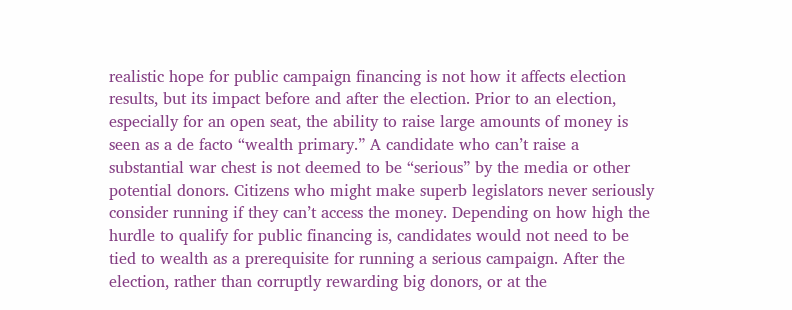realistic hope for public campaign financing is not how it affects election results, but its impact before and after the election. Prior to an election, especially for an open seat, the ability to raise large amounts of money is seen as a de facto “wealth primary.” A candidate who can’t raise a substantial war chest is not deemed to be “serious” by the media or other potential donors. Citizens who might make superb legislators never seriously consider running if they can’t access the money. Depending on how high the hurdle to qualify for public financing is, candidates would not need to be tied to wealth as a prerequisite for running a serious campaign. After the election, rather than corruptly rewarding big donors, or at the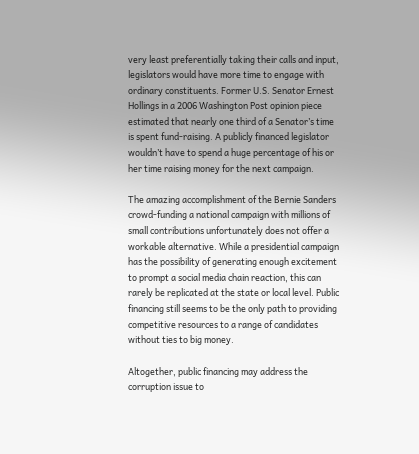very least preferentially taking their calls and input, legislators would have more time to engage with ordinary constituents. Former U.S. Senator Ernest Hollings in a 2006 Washington Post opinion piece estimated that nearly one third of a Senator’s time is spent fund-raising. A publicly financed legislator wouldn’t have to spend a huge percentage of his or her time raising money for the next campaign.

The amazing accomplishment of the Bernie Sanders crowd-funding a national campaign with millions of small contributions unfortunately does not offer a workable alternative. While a presidential campaign has the possibility of generating enough excitement to prompt a social media chain reaction, this can rarely be replicated at the state or local level. Public financing still seems to be the only path to providing competitive resources to a range of candidates without ties to big money.

Altogether, public financing may address the corruption issue to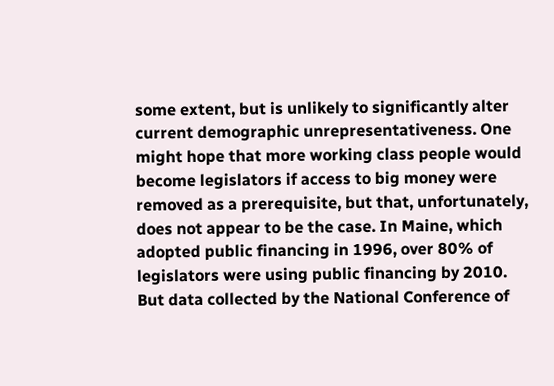some extent, but is unlikely to significantly alter current demographic unrepresentativeness. One might hope that more working class people would become legislators if access to big money were removed as a prerequisite, but that, unfortunately, does not appear to be the case. In Maine, which adopted public financing in 1996, over 80% of legislators were using public financing by 2010. But data collected by the National Conference of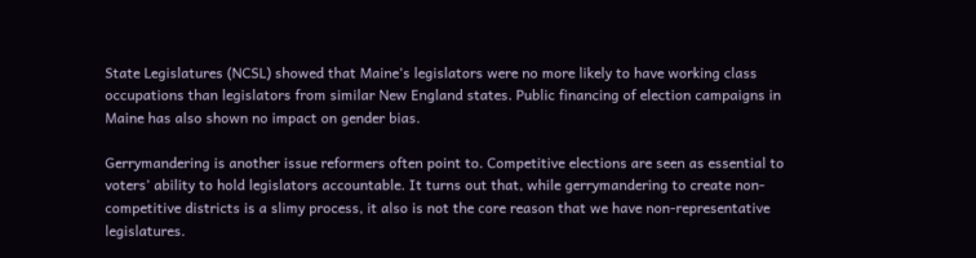State Legislatures (NCSL) showed that Maine’s legislators were no more likely to have working class occupations than legislators from similar New England states. Public financing of election campaigns in Maine has also shown no impact on gender bias.

Gerrymandering is another issue reformers often point to. Competitive elections are seen as essential to voters’ ability to hold legislators accountable. It turns out that, while gerrymandering to create non-competitive districts is a slimy process, it also is not the core reason that we have non-representative legislatures.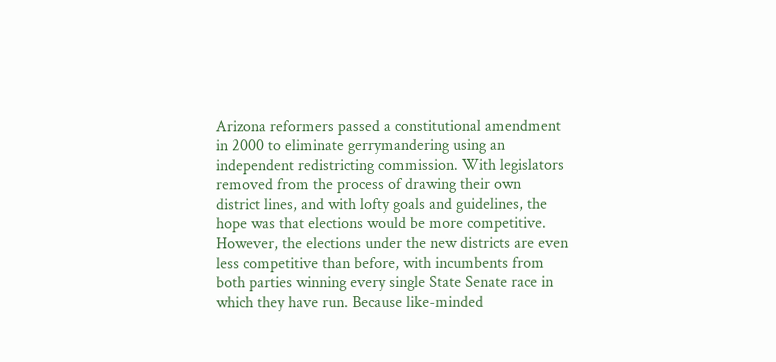Arizona reformers passed a constitutional amendment in 2000 to eliminate gerrymandering using an independent redistricting commission. With legislators removed from the process of drawing their own district lines, and with lofty goals and guidelines, the hope was that elections would be more competitive. However, the elections under the new districts are even less competitive than before, with incumbents from both parties winning every single State Senate race in which they have run. Because like-minded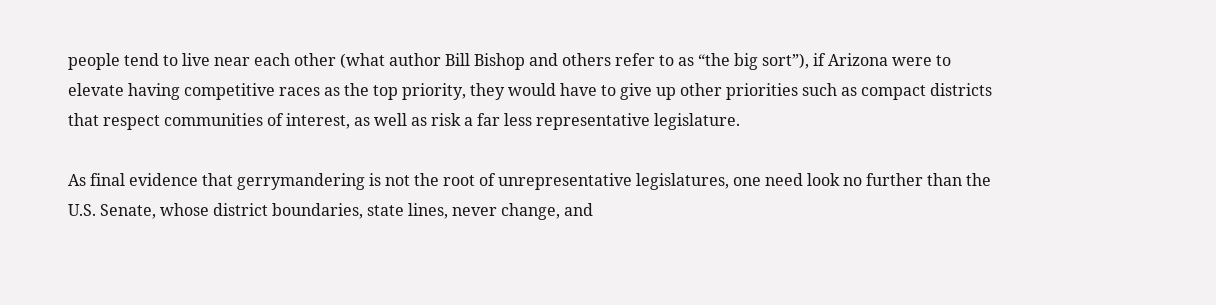people tend to live near each other (what author Bill Bishop and others refer to as “the big sort”), if Arizona were to elevate having competitive races as the top priority, they would have to give up other priorities such as compact districts that respect communities of interest, as well as risk a far less representative legislature.

As final evidence that gerrymandering is not the root of unrepresentative legislatures, one need look no further than the U.S. Senate, whose district boundaries, state lines, never change, and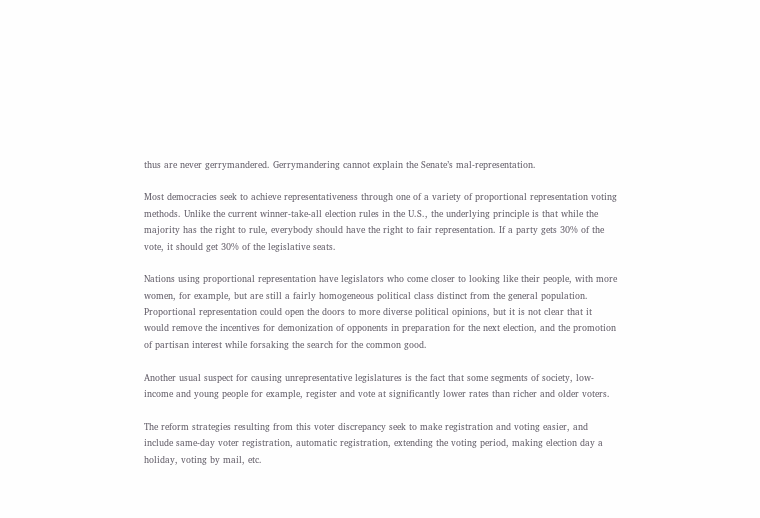thus are never gerrymandered. Gerrymandering cannot explain the Senate’s mal-representation.

Most democracies seek to achieve representativeness through one of a variety of proportional representation voting methods. Unlike the current winner-take-all election rules in the U.S., the underlying principle is that while the majority has the right to rule, everybody should have the right to fair representation. If a party gets 30% of the vote, it should get 30% of the legislative seats.

Nations using proportional representation have legislators who come closer to looking like their people, with more women, for example, but are still a fairly homogeneous political class distinct from the general population. Proportional representation could open the doors to more diverse political opinions, but it is not clear that it would remove the incentives for demonization of opponents in preparation for the next election, and the promotion of partisan interest while forsaking the search for the common good.

Another usual suspect for causing unrepresentative legislatures is the fact that some segments of society, low-income and young people for example, register and vote at significantly lower rates than richer and older voters.

The reform strategies resulting from this voter discrepancy seek to make registration and voting easier, and include same-day voter registration, automatic registration, extending the voting period, making election day a holiday, voting by mail, etc.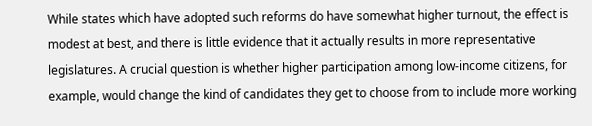While states which have adopted such reforms do have somewhat higher turnout, the effect is modest at best, and there is little evidence that it actually results in more representative legislatures. A crucial question is whether higher participation among low-income citizens, for example, would change the kind of candidates they get to choose from to include more working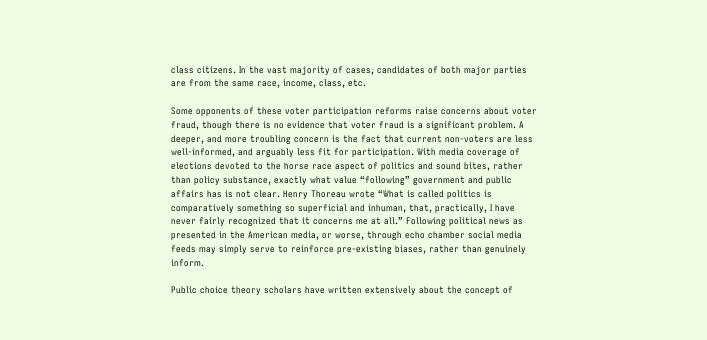class citizens. In the vast majority of cases, candidates of both major parties are from the same race, income, class, etc.

Some opponents of these voter participation reforms raise concerns about voter fraud, though there is no evidence that voter fraud is a significant problem. A deeper, and more troubling concern is the fact that current non-voters are less well-informed, and arguably less fit for participation. With media coverage of elections devoted to the horse race aspect of politics and sound bites, rather than policy substance, exactly what value “following” government and public affairs has is not clear. Henry Thoreau wrote “What is called politics is comparatively something so superficial and inhuman, that, practically, I have never fairly recognized that it concerns me at all.” Following political news as presented in the American media, or worse, through echo chamber social media feeds may simply serve to reinforce pre-existing biases, rather than genuinely inform.

Public choice theory scholars have written extensively about the concept of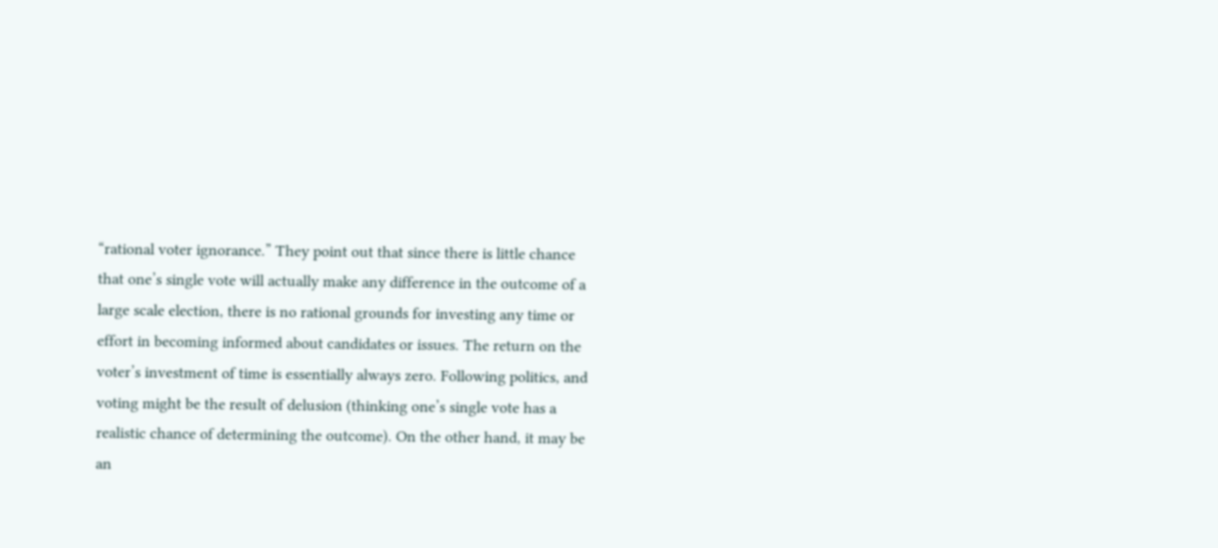“rational voter ignorance.” They point out that since there is little chance that one’s single vote will actually make any difference in the outcome of a large scale election, there is no rational grounds for investing any time or effort in becoming informed about candidates or issues. The return on the voter’s investment of time is essentially always zero. Following politics, and voting might be the result of delusion (thinking one’s single vote has a realistic chance of determining the outcome). On the other hand, it may be an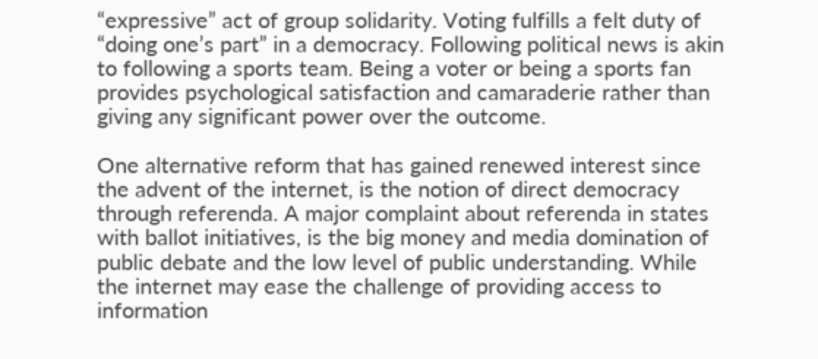“expressive” act of group solidarity. Voting fulfills a felt duty of “doing one’s part” in a democracy. Following political news is akin to following a sports team. Being a voter or being a sports fan provides psychological satisfaction and camaraderie rather than giving any significant power over the outcome.

One alternative reform that has gained renewed interest since the advent of the internet, is the notion of direct democracy through referenda. A major complaint about referenda in states with ballot initiatives, is the big money and media domination of public debate and the low level of public understanding. While the internet may ease the challenge of providing access to information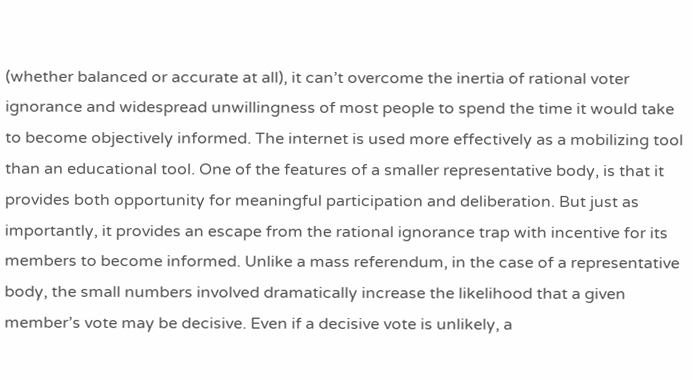(whether balanced or accurate at all), it can’t overcome the inertia of rational voter ignorance and widespread unwillingness of most people to spend the time it would take to become objectively informed. The internet is used more effectively as a mobilizing tool than an educational tool. One of the features of a smaller representative body, is that it provides both opportunity for meaningful participation and deliberation. But just as importantly, it provides an escape from the rational ignorance trap with incentive for its members to become informed. Unlike a mass referendum, in the case of a representative body, the small numbers involved dramatically increase the likelihood that a given member’s vote may be decisive. Even if a decisive vote is unlikely, a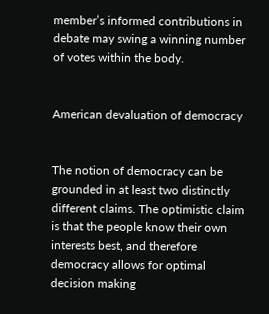member’s informed contributions in debate may swing a winning number of votes within the body.


American devaluation of democracy


The notion of democracy can be grounded in at least two distinctly different claims. The optimistic claim is that the people know their own interests best, and therefore democracy allows for optimal decision making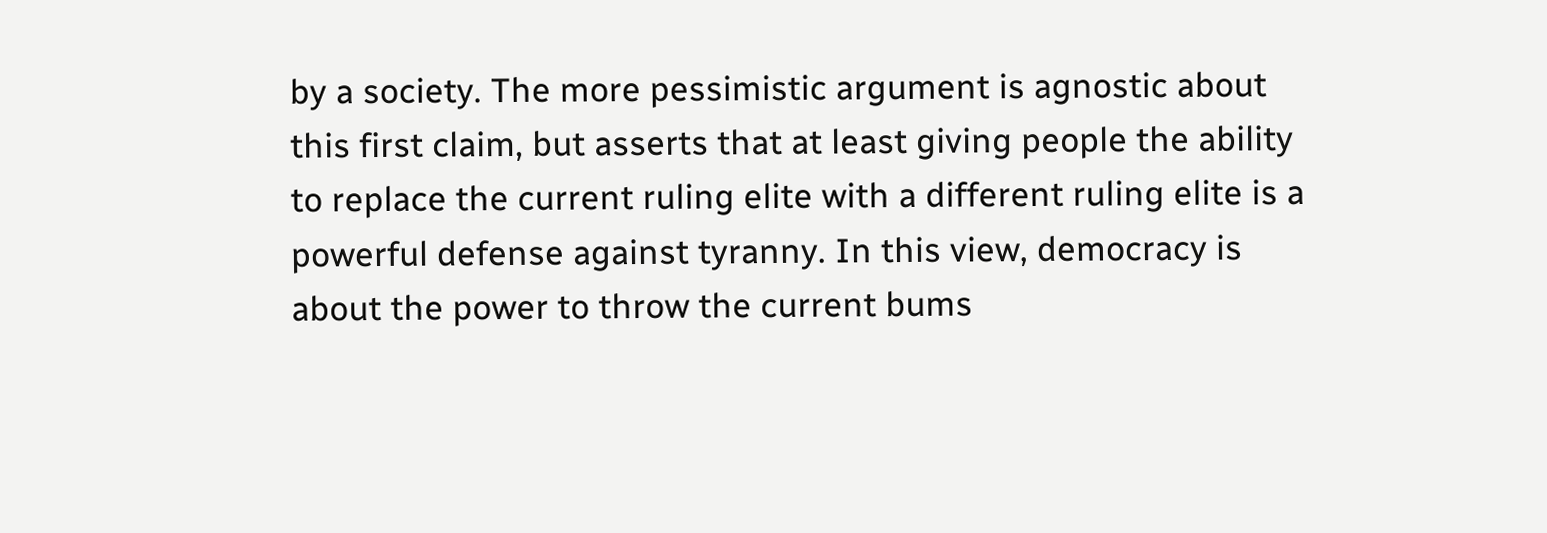by a society. The more pessimistic argument is agnostic about this first claim, but asserts that at least giving people the ability to replace the current ruling elite with a different ruling elite is a powerful defense against tyranny. In this view, democracy is about the power to throw the current bums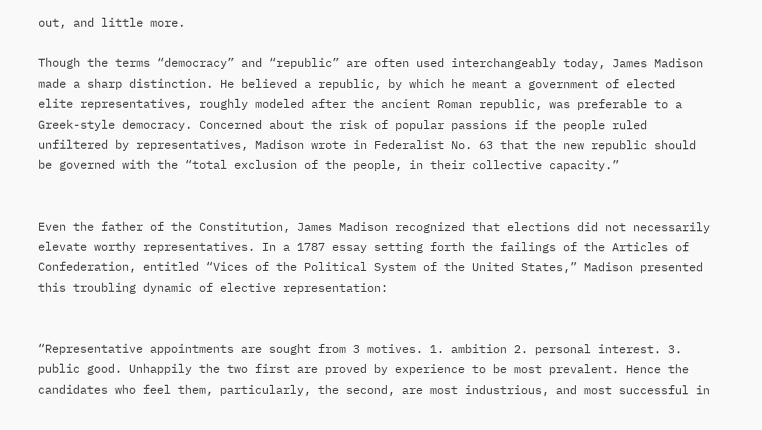out, and little more.

Though the terms “democracy” and “republic” are often used interchangeably today, James Madison made a sharp distinction. He believed a republic, by which he meant a government of elected elite representatives, roughly modeled after the ancient Roman republic, was preferable to a Greek-style democracy. Concerned about the risk of popular passions if the people ruled unfiltered by representatives, Madison wrote in Federalist No. 63 that the new republic should be governed with the “total exclusion of the people, in their collective capacity.”


Even the father of the Constitution, James Madison recognized that elections did not necessarily elevate worthy representatives. In a 1787 essay setting forth the failings of the Articles of Confederation, entitled “Vices of the Political System of the United States,” Madison presented this troubling dynamic of elective representation:


“Representative appointments are sought from 3 motives. 1. ambition 2. personal interest. 3. public good. Unhappily the two first are proved by experience to be most prevalent. Hence the candidates who feel them, particularly, the second, are most industrious, and most successful in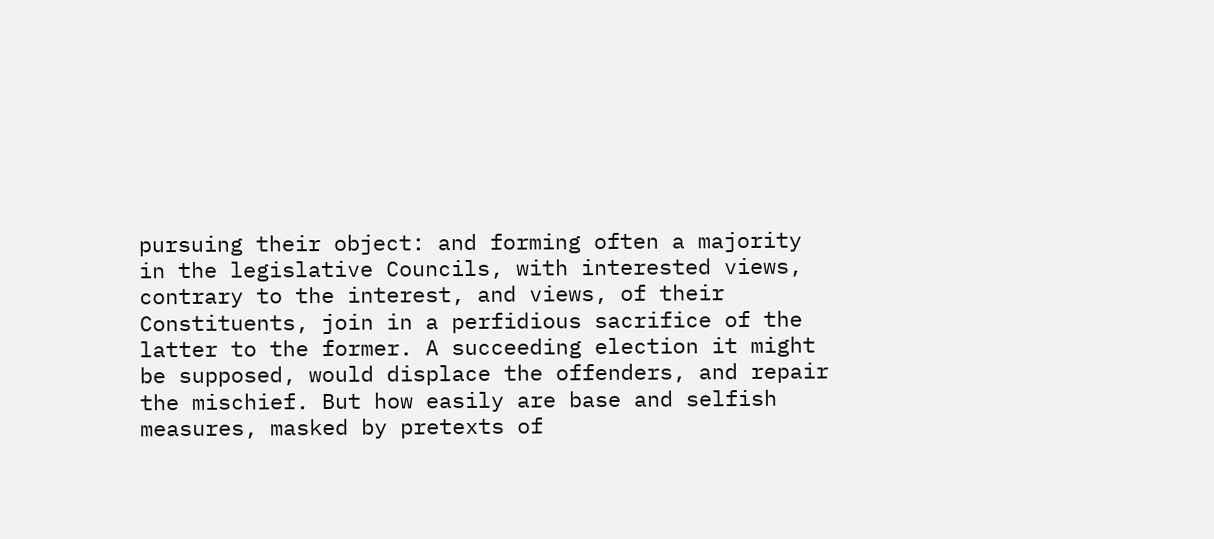pursuing their object: and forming often a majority in the legislative Councils, with interested views, contrary to the interest, and views, of their Constituents, join in a perfidious sacrifice of the latter to the former. A succeeding election it might be supposed, would displace the offenders, and repair the mischief. But how easily are base and selfish measures, masked by pretexts of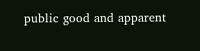public good and apparent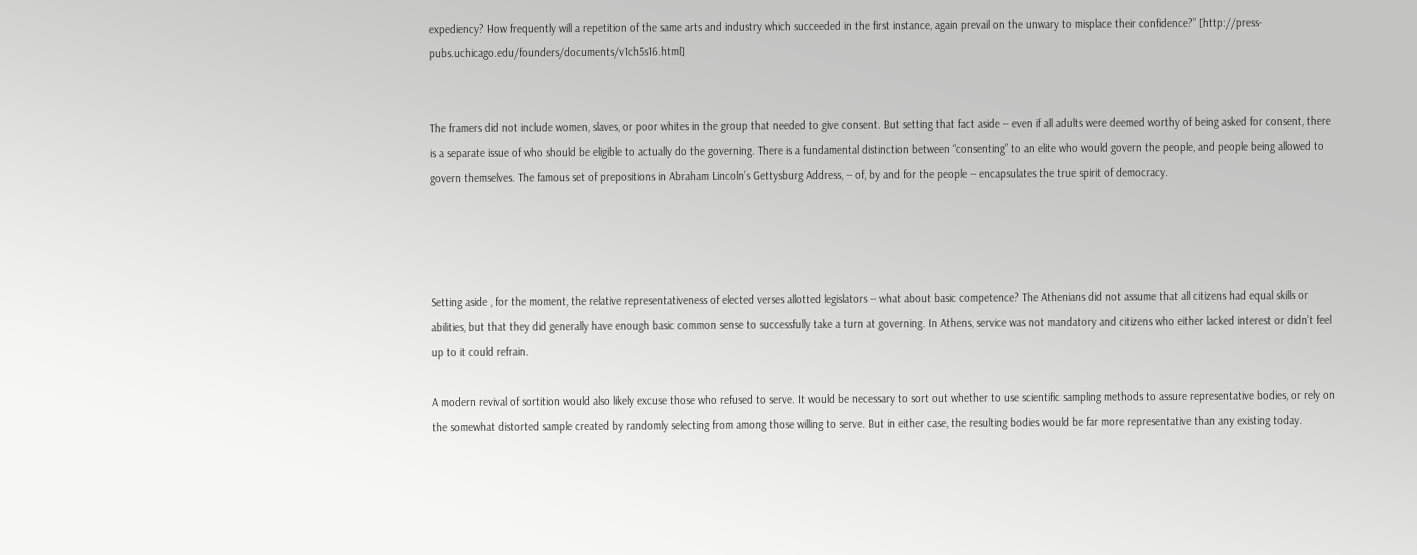expediency? How frequently will a repetition of the same arts and industry which succeeded in the first instance, again prevail on the unwary to misplace their confidence?” [http://press-pubs.uchicago.edu/founders/documents/v1ch5s16.html]


The framers did not include women, slaves, or poor whites in the group that needed to give consent. But setting that fact aside -- even if all adults were deemed worthy of being asked for consent, there is a separate issue of who should be eligible to actually do the governing. There is a fundamental distinction between “consenting” to an elite who would govern the people, and people being allowed to govern themselves. The famous set of prepositions in Abraham Lincoln’s Gettysburg Address, -- of, by and for the people -- encapsulates the true spirit of democracy.




Setting aside , for the moment, the relative representativeness of elected verses allotted legislators -- what about basic competence? The Athenians did not assume that all citizens had equal skills or abilities, but that they did generally have enough basic common sense to successfully take a turn at governing. In Athens, service was not mandatory and citizens who either lacked interest or didn’t feel up to it could refrain.

A modern revival of sortition would also likely excuse those who refused to serve. It would be necessary to sort out whether to use scientific sampling methods to assure representative bodies, or rely on the somewhat distorted sample created by randomly selecting from among those willing to serve. But in either case, the resulting bodies would be far more representative than any existing today.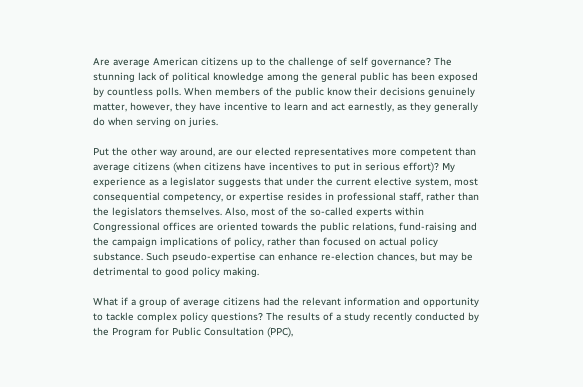Are average American citizens up to the challenge of self governance? The stunning lack of political knowledge among the general public has been exposed by countless polls. When members of the public know their decisions genuinely matter, however, they have incentive to learn and act earnestly, as they generally do when serving on juries.

Put the other way around, are our elected representatives more competent than average citizens (when citizens have incentives to put in serious effort)? My experience as a legislator suggests that under the current elective system, most consequential competency, or expertise resides in professional staff, rather than the legislators themselves. Also, most of the so-called experts within Congressional offices are oriented towards the public relations, fund-raising and the campaign implications of policy, rather than focused on actual policy substance. Such pseudo-expertise can enhance re-election chances, but may be detrimental to good policy making.

What if a group of average citizens had the relevant information and opportunity to tackle complex policy questions? The results of a study recently conducted by the Program for Public Consultation (PPC),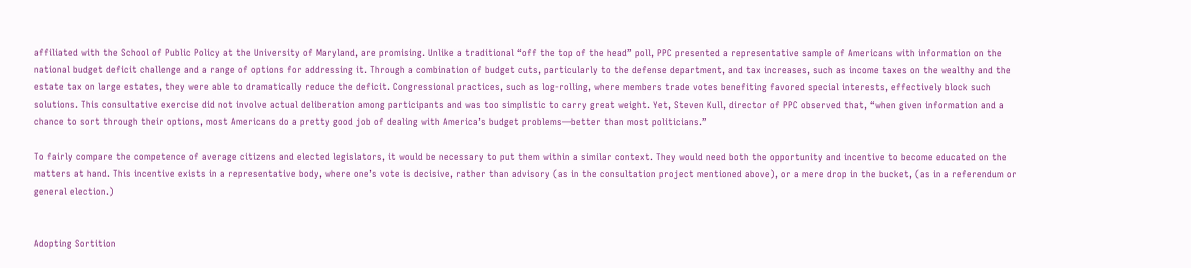affiliated with the School of Public Policy at the University of Maryland, are promising. Unlike a traditional “off the top of the head” poll, PPC presented a representative sample of Americans with information on the national budget deficit challenge and a range of options for addressing it. Through a combination of budget cuts, particularly to the defense department, and tax increases, such as income taxes on the wealthy and the estate tax on large estates, they were able to dramatically reduce the deficit. Congressional practices, such as log-rolling, where members trade votes benefiting favored special interests, effectively block such solutions. This consultative exercise did not involve actual deliberation among participants and was too simplistic to carry great weight. Yet, Steven Kull, director of PPC observed that, “when given information and a chance to sort through their options, most Americans do a pretty good job of dealing with America’s budget problems—better than most politicians.”

To fairly compare the competence of average citizens and elected legislators, it would be necessary to put them within a similar context. They would need both the opportunity and incentive to become educated on the matters at hand. This incentive exists in a representative body, where one’s vote is decisive, rather than advisory (as in the consultation project mentioned above), or a mere drop in the bucket, (as in a referendum or general election.)


Adopting Sortition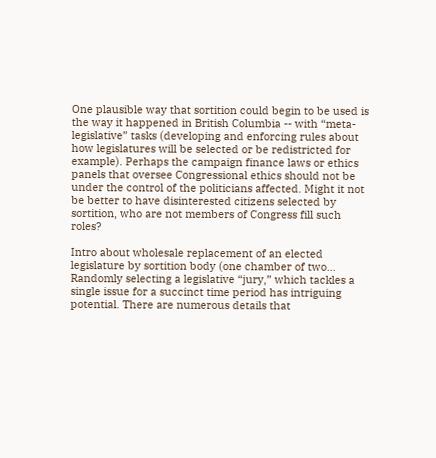One plausible way that sortition could begin to be used is the way it happened in British Columbia -- with “meta-legislative” tasks (developing and enforcing rules about how legislatures will be selected or be redistricted for example). Perhaps the campaign finance laws or ethics panels that oversee Congressional ethics should not be under the control of the politicians affected. Might it not be better to have disinterested citizens selected by sortition, who are not members of Congress fill such roles?

Intro about wholesale replacement of an elected legislature by sortition body (one chamber of two... Randomly selecting a legislative “jury,” which tackles a single issue for a succinct time period has intriguing potential. There are numerous details that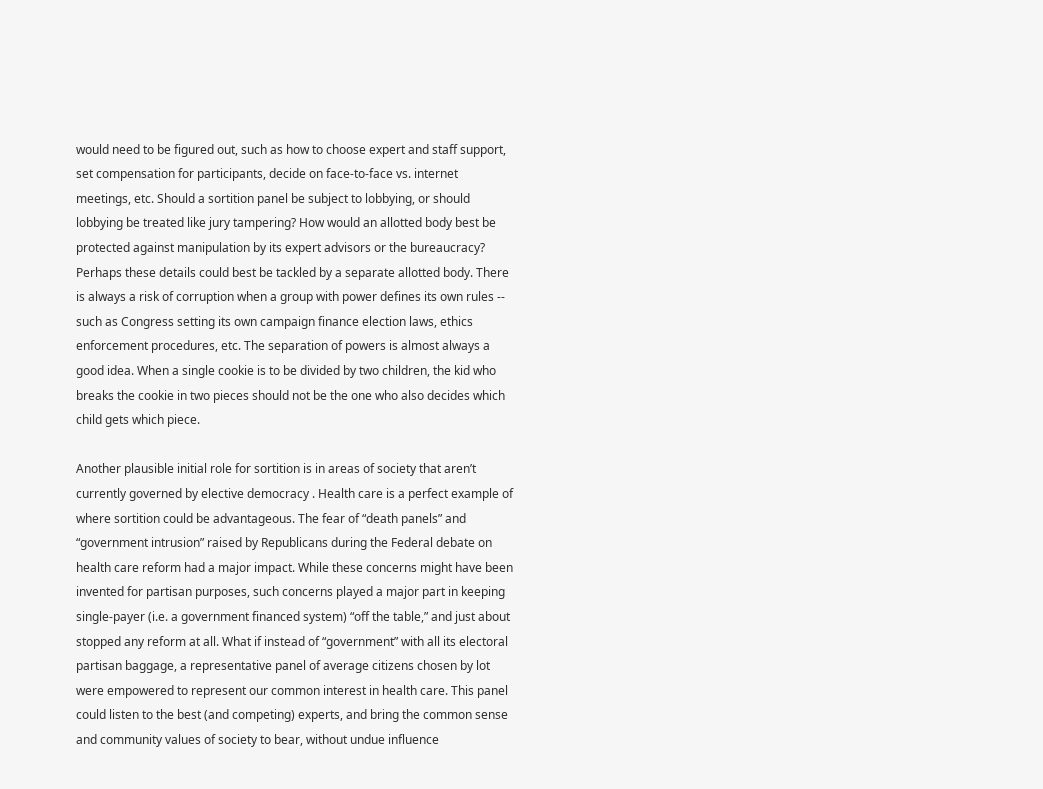would need to be figured out, such as how to choose expert and staff support, set compensation for participants, decide on face-to-face vs. internet meetings, etc. Should a sortition panel be subject to lobbying, or should lobbying be treated like jury tampering? How would an allotted body best be protected against manipulation by its expert advisors or the bureaucracy? Perhaps these details could best be tackled by a separate allotted body. There is always a risk of corruption when a group with power defines its own rules -- such as Congress setting its own campaign finance election laws, ethics enforcement procedures, etc. The separation of powers is almost always a good idea. When a single cookie is to be divided by two children, the kid who breaks the cookie in two pieces should not be the one who also decides which child gets which piece.

Another plausible initial role for sortition is in areas of society that aren’t currently governed by elective democracy . Health care is a perfect example of where sortition could be advantageous. The fear of “death panels” and “government intrusion” raised by Republicans during the Federal debate on health care reform had a major impact. While these concerns might have been invented for partisan purposes, such concerns played a major part in keeping single-payer (i.e. a government financed system) “off the table,” and just about stopped any reform at all. What if instead of “government” with all its electoral partisan baggage, a representative panel of average citizens chosen by lot were empowered to represent our common interest in health care. This panel could listen to the best (and competing) experts, and bring the common sense and community values of society to bear, without undue influence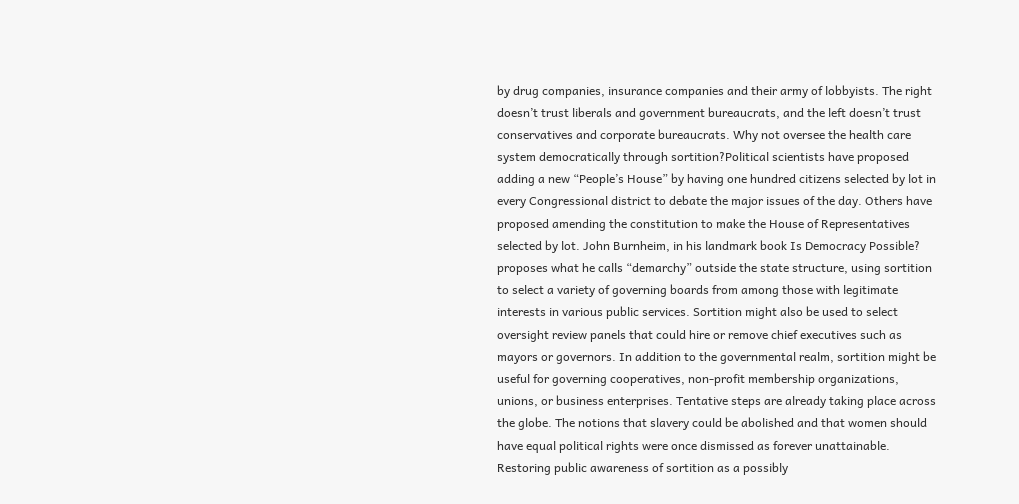by drug companies, insurance companies and their army of lobbyists. The right doesn’t trust liberals and government bureaucrats, and the left doesn’t trust conservatives and corporate bureaucrats. Why not oversee the health care system democratically through sortition?Political scientists have proposed adding a new “People’s House” by having one hundred citizens selected by lot in every Congressional district to debate the major issues of the day. Others have proposed amending the constitution to make the House of Representatives selected by lot. John Burnheim, in his landmark book Is Democracy Possible? proposes what he calls “demarchy” outside the state structure, using sortition to select a variety of governing boards from among those with legitimate interests in various public services. Sortition might also be used to select oversight review panels that could hire or remove chief executives such as mayors or governors. In addition to the governmental realm, sortition might be useful for governing cooperatives, non-profit membership organizations, unions, or business enterprises. Tentative steps are already taking place across the globe. The notions that slavery could be abolished and that women should have equal political rights were once dismissed as forever unattainable. Restoring public awareness of sortition as a possibly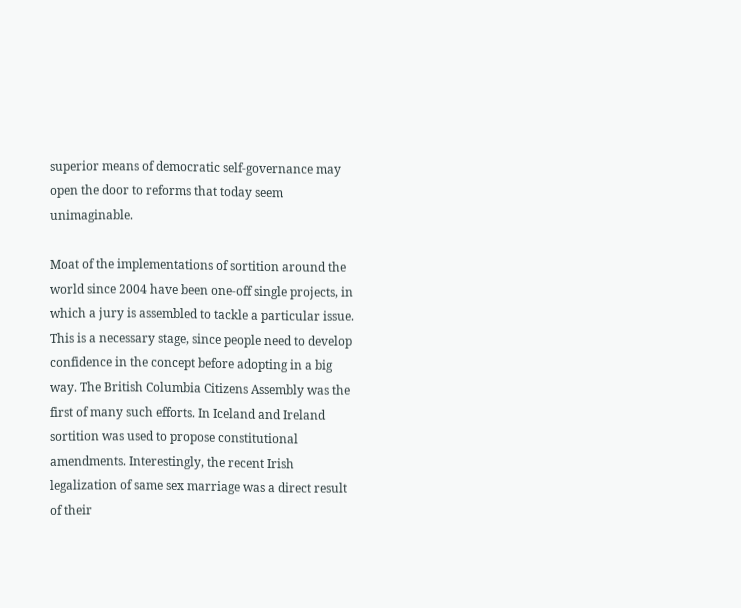superior means of democratic self-governance may open the door to reforms that today seem unimaginable.

Moat of the implementations of sortition around the world since 2004 have been one-off single projects, in which a jury is assembled to tackle a particular issue. This is a necessary stage, since people need to develop confidence in the concept before adopting in a big way. The British Columbia Citizens Assembly was the first of many such efforts. In Iceland and Ireland sortition was used to propose constitutional amendments. Interestingly, the recent Irish legalization of same sex marriage was a direct result of their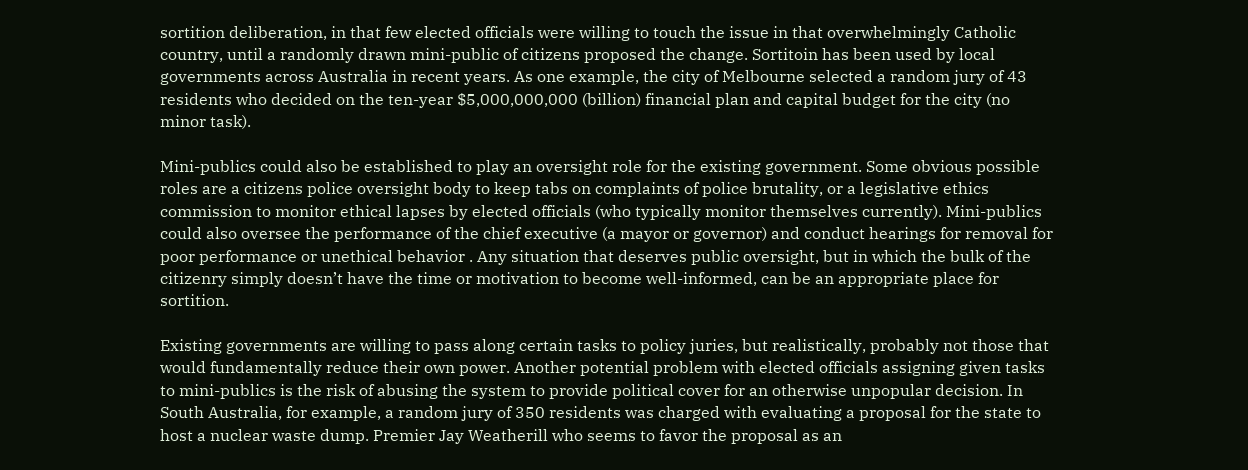sortition deliberation, in that few elected officials were willing to touch the issue in that overwhelmingly Catholic country, until a randomly drawn mini-public of citizens proposed the change. Sortitoin has been used by local governments across Australia in recent years. As one example, the city of Melbourne selected a random jury of 43 residents who decided on the ten-year $5,000,000,000 (billion) financial plan and capital budget for the city (no minor task).

Mini-publics could also be established to play an oversight role for the existing government. Some obvious possible roles are a citizens police oversight body to keep tabs on complaints of police brutality, or a legislative ethics commission to monitor ethical lapses by elected officials (who typically monitor themselves currently). Mini-publics could also oversee the performance of the chief executive (a mayor or governor) and conduct hearings for removal for poor performance or unethical behavior . Any situation that deserves public oversight, but in which the bulk of the citizenry simply doesn’t have the time or motivation to become well-informed, can be an appropriate place for sortition.

Existing governments are willing to pass along certain tasks to policy juries, but realistically, probably not those that would fundamentally reduce their own power. Another potential problem with elected officials assigning given tasks to mini-publics is the risk of abusing the system to provide political cover for an otherwise unpopular decision. In South Australia, for example, a random jury of 350 residents was charged with evaluating a proposal for the state to host a nuclear waste dump. Premier Jay Weatherill who seems to favor the proposal as an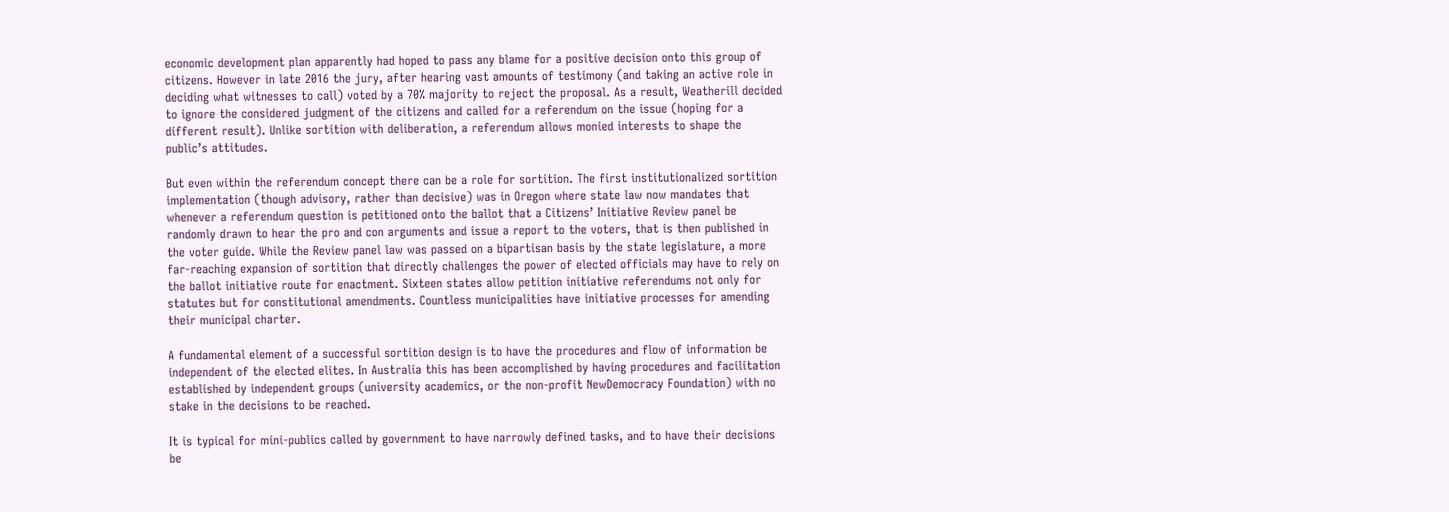economic development plan apparently had hoped to pass any blame for a positive decision onto this group of citizens. However in late 2016 the jury, after hearing vast amounts of testimony (and taking an active role in deciding what witnesses to call) voted by a 70% majority to reject the proposal. As a result, Weatherill decided to ignore the considered judgment of the citizens and called for a referendum on the issue (hoping for a different result). Unlike sortition with deliberation, a referendum allows monied interests to shape the public’s attitudes.

But even within the referendum concept there can be a role for sortition. The first institutionalized sortition implementation (though advisory, rather than decisive) was in Oregon where state law now mandates that whenever a referendum question is petitioned onto the ballot that a Citizens’ Initiative Review panel be randomly drawn to hear the pro and con arguments and issue a report to the voters, that is then published in the voter guide. While the Review panel law was passed on a bipartisan basis by the state legislature, a more far-reaching expansion of sortition that directly challenges the power of elected officials may have to rely on the ballot initiative route for enactment. Sixteen states allow petition initiative referendums not only for statutes but for constitutional amendments. Countless municipalities have initiative processes for amending their municipal charter.

A fundamental element of a successful sortition design is to have the procedures and flow of information be independent of the elected elites. In Australia this has been accomplished by having procedures and facilitation established by independent groups (university academics, or the non-profit NewDemocracy Foundation) with no stake in the decisions to be reached.

It is typical for mini-publics called by government to have narrowly defined tasks, and to have their decisions be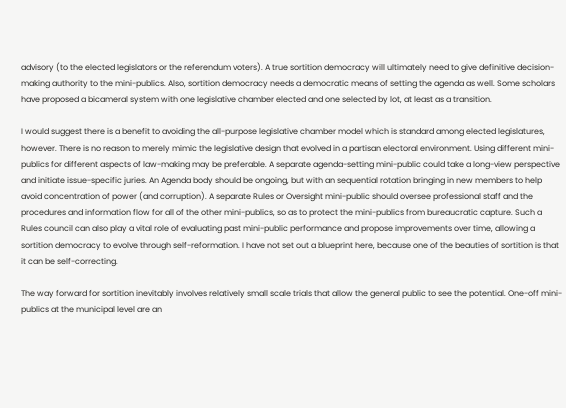advisory (to the elected legislators or the referendum voters). A true sortition democracy will ultimately need to give definitive decision-making authority to the mini-publics. Also, sortition democracy needs a democratic means of setting the agenda as well. Some scholars have proposed a bicameral system with one legislative chamber elected and one selected by lot, at least as a transition.

I would suggest there is a benefit to avoiding the all-purpose legislative chamber model which is standard among elected legislatures, however. There is no reason to merely mimic the legislative design that evolved in a partisan electoral environment. Using different mini-publics for different aspects of law-making may be preferable. A separate agenda-setting mini-public could take a long-view perspective and initiate issue-specific juries. An Agenda body should be ongoing, but with an sequential rotation bringing in new members to help avoid concentration of power (and corruption). A separate Rules or Oversight mini-public should oversee professional staff and the procedures and information flow for all of the other mini-publics, so as to protect the mini-publics from bureaucratic capture. Such a Rules council can also play a vital role of evaluating past mini-public performance and propose improvements over time, allowing a sortition democracy to evolve through self-reformation. I have not set out a blueprint here, because one of the beauties of sortition is that it can be self-correcting.

The way forward for sortition inevitably involves relatively small scale trials that allow the general public to see the potential. One-off mini-publics at the municipal level are an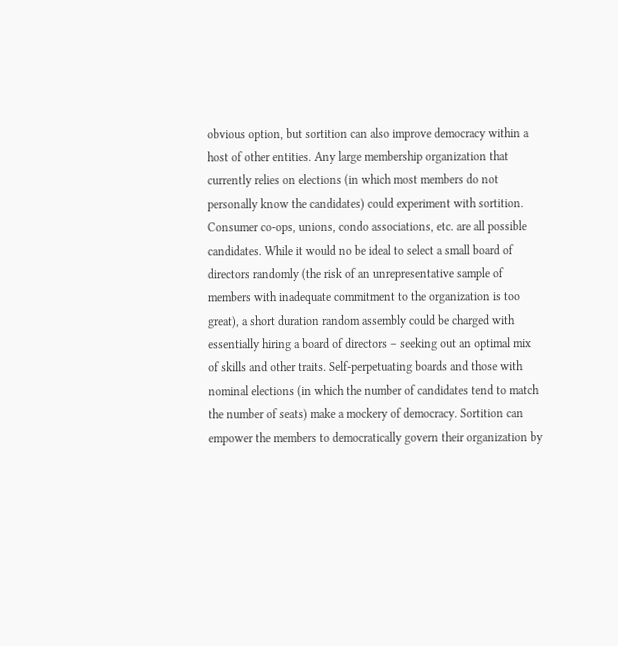obvious option, but sortition can also improve democracy within a host of other entities. Any large membership organization that currently relies on elections (in which most members do not personally know the candidates) could experiment with sortition. Consumer co-ops, unions, condo associations, etc. are all possible candidates. While it would no be ideal to select a small board of directors randomly (the risk of an unrepresentative sample of members with inadequate commitment to the organization is too great), a short duration random assembly could be charged with essentially hiring a board of directors – seeking out an optimal mix of skills and other traits. Self-perpetuating boards and those with nominal elections (in which the number of candidates tend to match the number of seats) make a mockery of democracy. Sortition can empower the members to democratically govern their organization by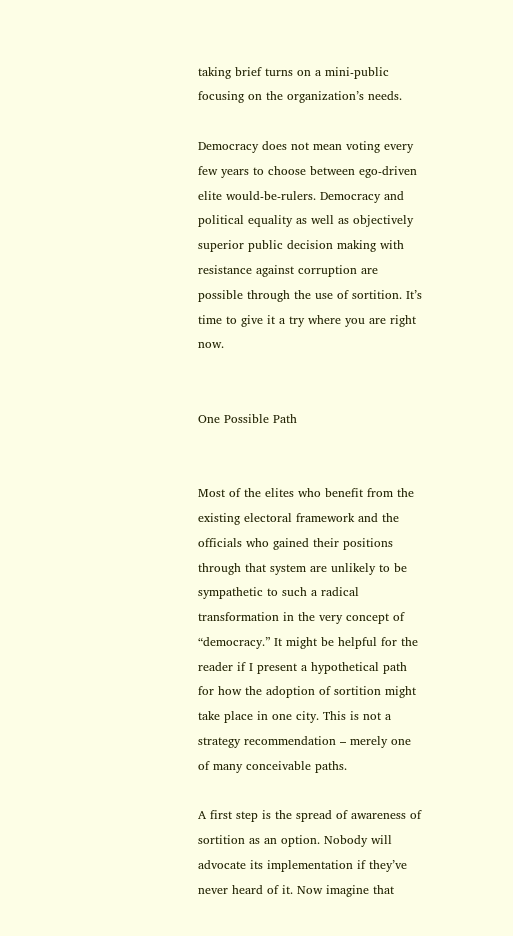taking brief turns on a mini-public focusing on the organization’s needs.

Democracy does not mean voting every few years to choose between ego-driven elite would-be-rulers. Democracy and political equality as well as objectively superior public decision making with resistance against corruption are possible through the use of sortition. It’s time to give it a try where you are right now.


One Possible Path


Most of the elites who benefit from the existing electoral framework and the officials who gained their positions through that system are unlikely to be sympathetic to such a radical transformation in the very concept of “democracy.” It might be helpful for the reader if I present a hypothetical path for how the adoption of sortition might take place in one city. This is not a strategy recommendation – merely one of many conceivable paths.

A first step is the spread of awareness of sortition as an option. Nobody will advocate its implementation if they’ve never heard of it. Now imagine that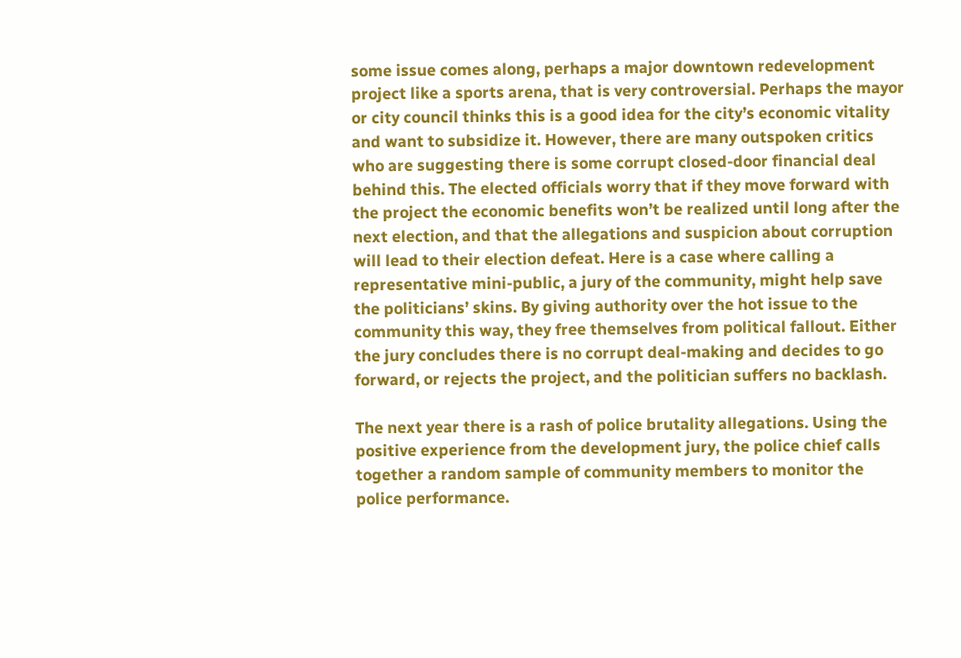some issue comes along, perhaps a major downtown redevelopment project like a sports arena, that is very controversial. Perhaps the mayor or city council thinks this is a good idea for the city’s economic vitality and want to subsidize it. However, there are many outspoken critics who are suggesting there is some corrupt closed-door financial deal behind this. The elected officials worry that if they move forward with the project the economic benefits won’t be realized until long after the next election, and that the allegations and suspicion about corruption will lead to their election defeat. Here is a case where calling a representative mini-public, a jury of the community, might help save the politicians’ skins. By giving authority over the hot issue to the community this way, they free themselves from political fallout. Either the jury concludes there is no corrupt deal-making and decides to go forward, or rejects the project, and the politician suffers no backlash.

The next year there is a rash of police brutality allegations. Using the positive experience from the development jury, the police chief calls together a random sample of community members to monitor the police performance.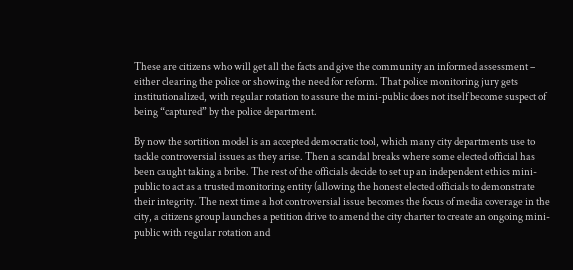These are citizens who will get all the facts and give the community an informed assessment – either clearing the police or showing the need for reform. That police monitoring jury gets institutionalized, with regular rotation to assure the mini-public does not itself become suspect of being “captured” by the police department.

By now the sortition model is an accepted democratic tool, which many city departments use to tackle controversial issues as they arise. Then a scandal breaks where some elected official has been caught taking a bribe. The rest of the officials decide to set up an independent ethics mini-public to act as a trusted monitoring entity (allowing the honest elected officials to demonstrate their integrity. The next time a hot controversial issue becomes the focus of media coverage in the city, a citizens group launches a petition drive to amend the city charter to create an ongoing mini-public with regular rotation and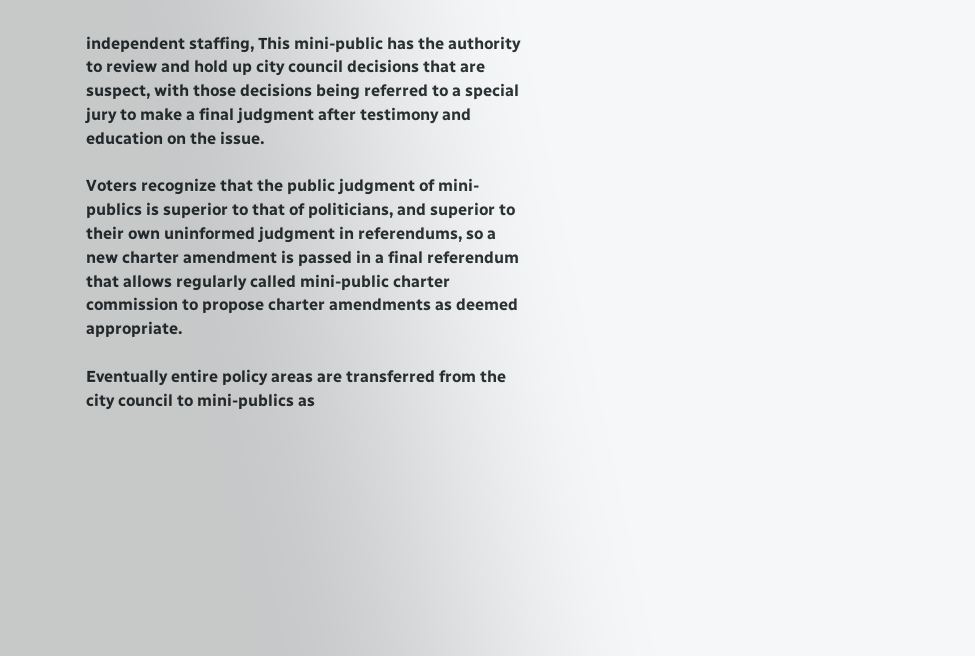independent staffing, This mini-public has the authority to review and hold up city council decisions that are suspect, with those decisions being referred to a special jury to make a final judgment after testimony and education on the issue.

Voters recognize that the public judgment of mini-publics is superior to that of politicians, and superior to their own uninformed judgment in referendums, so a new charter amendment is passed in a final referendum that allows regularly called mini-public charter commission to propose charter amendments as deemed appropriate.

Eventually entire policy areas are transferred from the city council to mini-publics as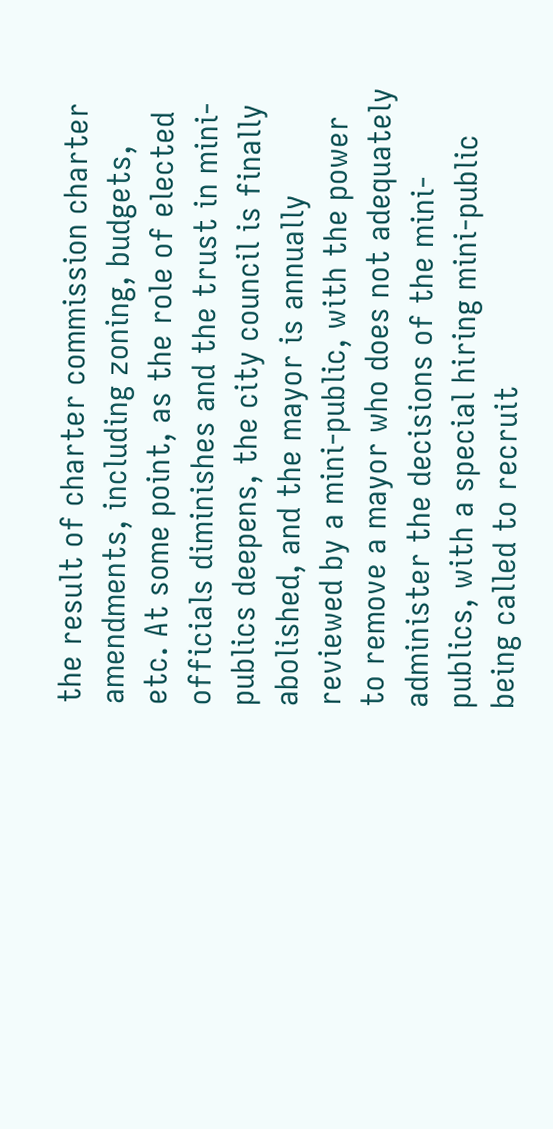the result of charter commission charter amendments, including zoning, budgets, etc. At some point, as the role of elected officials diminishes and the trust in mini-publics deepens, the city council is finally abolished, and the mayor is annually reviewed by a mini-public, with the power to remove a mayor who does not adequately administer the decisions of the mini-publics, with a special hiring mini-public being called to recruit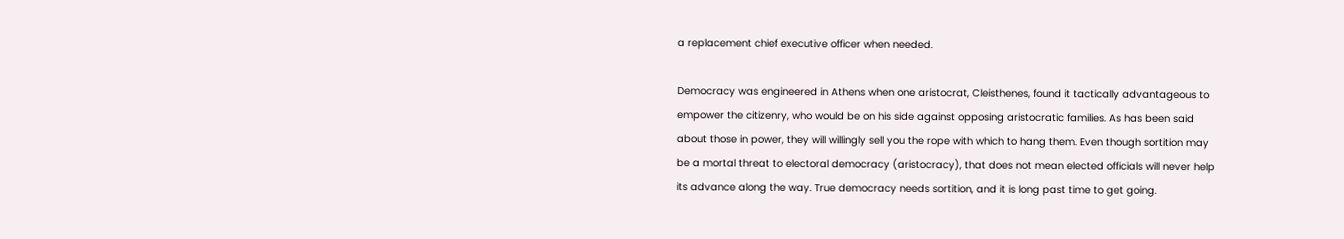a replacement chief executive officer when needed.

Democracy was engineered in Athens when one aristocrat, Cleisthenes, found it tactically advantageous to empower the citizenry, who would be on his side against opposing aristocratic families. As has been said about those in power, they will willingly sell you the rope with which to hang them. Even though sortition may be a mortal threat to electoral democracy (aristocracy), that does not mean elected officials will never help its advance along the way. True democracy needs sortition, and it is long past time to get going.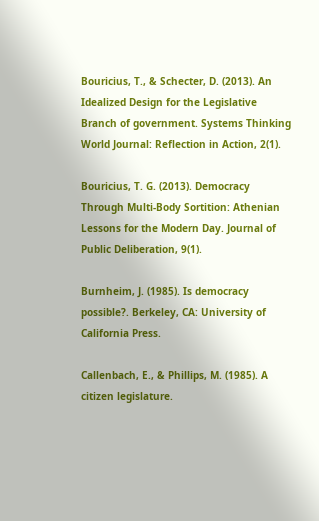Bouricius, T., & Schecter, D. (2013). An Idealized Design for the Legislative Branch of government. Systems Thinking World Journal: Reflection in Action, 2(1).

Bouricius, T. G. (2013). Democracy Through Multi-Body Sortition: Athenian Lessons for the Modern Day. Journal of Public Deliberation, 9(1).

Burnheim, J. (1985). Is democracy possible?. Berkeley, CA: University of California Press.

Callenbach, E., & Phillips, M. (1985). A citizen legislature.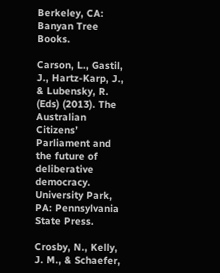Berkeley, CA: Banyan Tree Books.

Carson, L., Gastil, J., Hartz-Karp, J., & Lubensky, R. (Eds) (2013). The Australian Citizens’ Parliament and the future of deliberative democracy. University Park, PA: Pennsylvania State Press.

Crosby, N., Kelly, J. M., & Schaefer,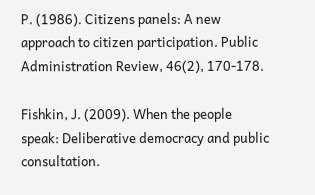P. (1986). Citizens panels: A new approach to citizen participation. Public Administration Review, 46(2), 170-178.

Fishkin, J. (2009). When the people speak: Deliberative democracy and public consultation.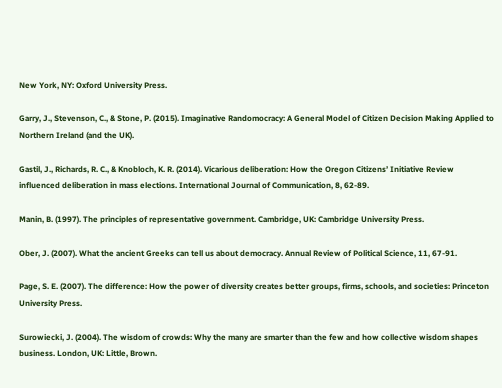New York, NY: Oxford University Press.

Garry, J., Stevenson, C., & Stone, P. (2015). Imaginative Randomocracy: A General Model of Citizen Decision Making Applied to Northern Ireland (and the UK).

Gastil, J., Richards, R. C., & Knobloch, K. R. (2014). Vicarious deliberation: How the Oregon Citizens’ Initiative Review influenced deliberation in mass elections. International Journal of Communication, 8, 62-89.

Manin, B. (1997). The principles of representative government. Cambridge, UK: Cambridge University Press.

Ober, J. (2007). What the ancient Greeks can tell us about democracy. Annual Review of Political Science, 11, 67-91.

Page, S. E. (2007). The difference: How the power of diversity creates better groups, firms, schools, and societies: Princeton University Press.

Surowiecki, J. (2004). The wisdom of crowds: Why the many are smarter than the few and how collective wisdom shapes business. London, UK: Little, Brown.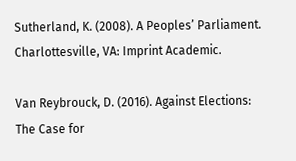Sutherland, K. (2008). A Peoples’ Parliament. Charlottesville, VA: Imprint Academic.

Van Reybrouck, D. (2016). Against Elections: The Case for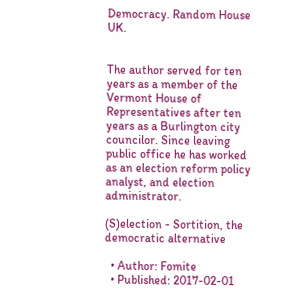Democracy. Random House UK.


The author served for ten years as a member of the Vermont House of Representatives after ten years as a Burlington city councilor. Since leaving public office he has worked as an election reform policy analyst, and election administrator.

(S)election - Sortition, the democratic alternative

  • Author: Fomite
  • Published: 2017-02-01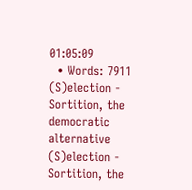01:05:09
  • Words: 7911
(S)election - Sortition, the democratic alternative (S)election - Sortition, the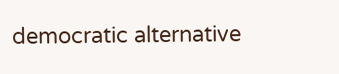democratic alternative